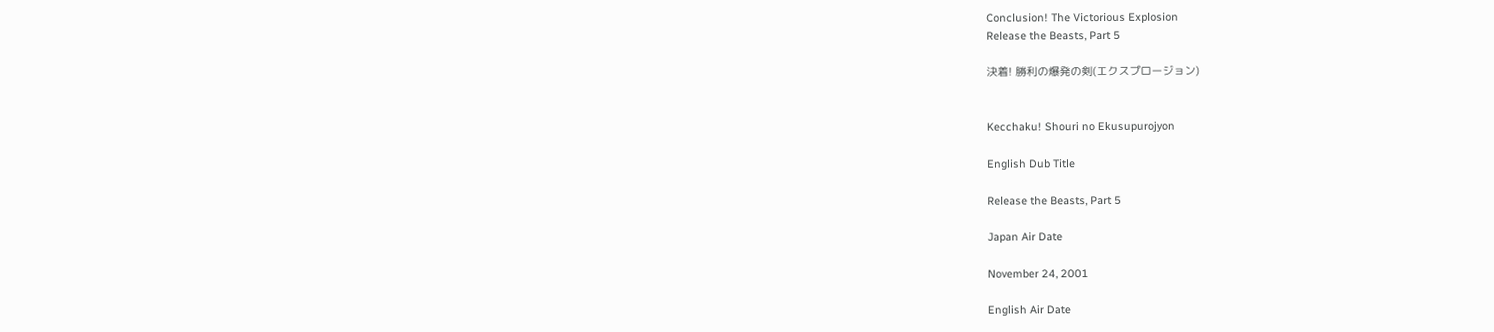Conclusion! The Victorious Explosion
Release the Beasts, Part 5

決着! 勝利の爆発の剣(エクスプロージョン)


Kecchaku! Shouri no Ekusupurojyon

English Dub Title

Release the Beasts, Part 5

Japan Air Date

November 24, 2001

English Air Date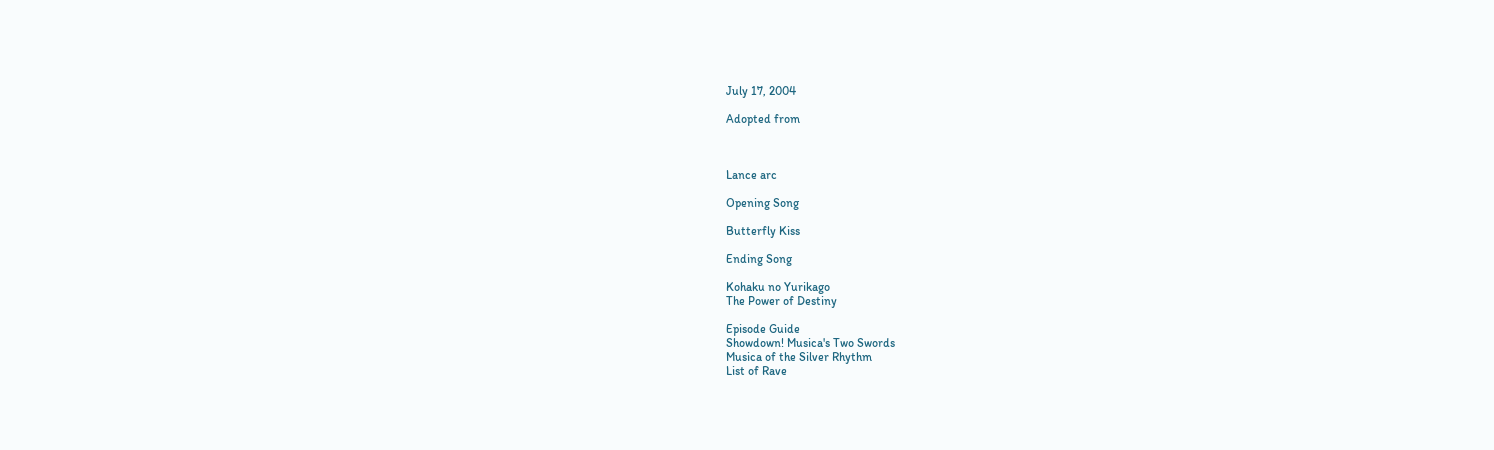July 17, 2004

Adopted from



Lance arc

Opening Song

Butterfly Kiss

Ending Song

Kohaku no Yurikago
The Power of Destiny

Episode Guide
Showdown! Musica's Two Swords
Musica of the Silver Rhythm
List of Rave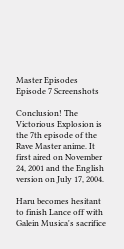Master Episodes
Episode 7 Screenshots

Conclusion! The Victorious Explosion is the 7th episode of the Rave Master anime. It first aired on November 24, 2001 and the English version on July 17, 2004.

Haru becomes hesitant to finish Lance off with Galein Musica's sacrifice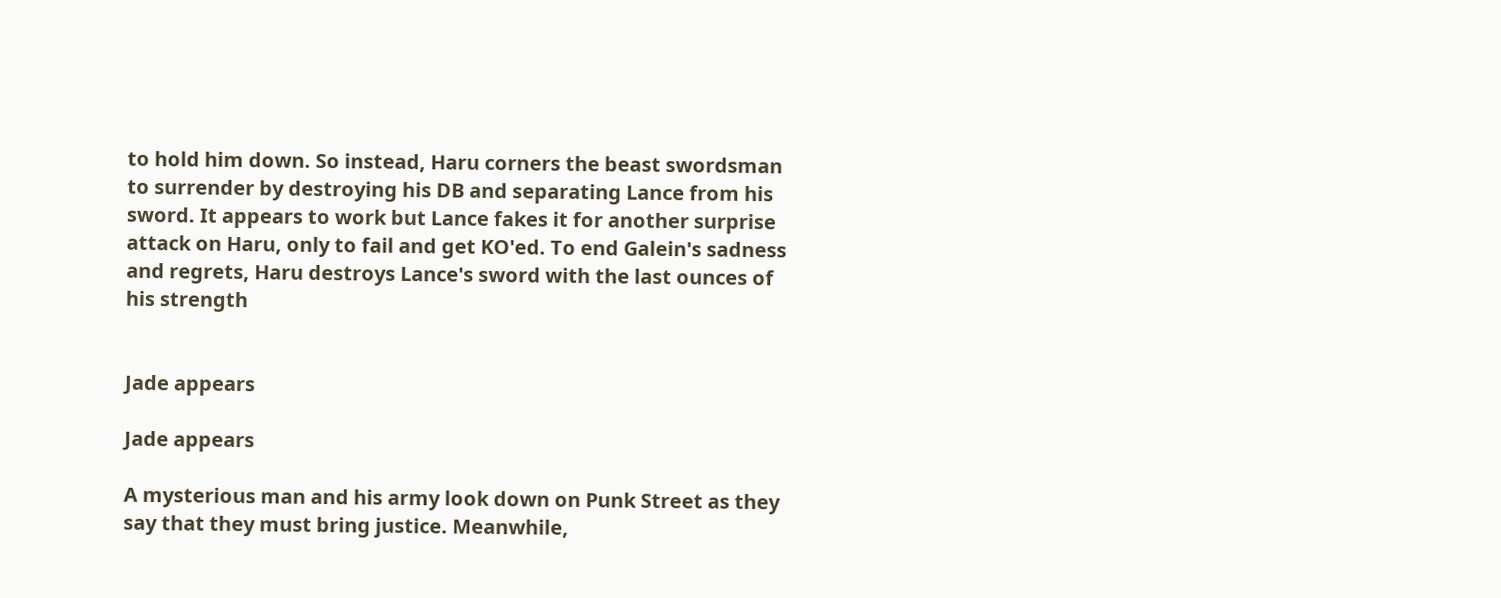to hold him down. So instead, Haru corners the beast swordsman to surrender by destroying his DB and separating Lance from his sword. It appears to work but Lance fakes it for another surprise attack on Haru, only to fail and get KO'ed. To end Galein's sadness and regrets, Haru destroys Lance's sword with the last ounces of his strength


Jade appears

Jade appears

A mysterious man and his army look down on Punk Street as they say that they must bring justice. Meanwhile,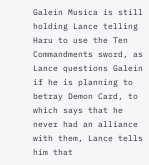Galein Musica is still holding Lance telling Haru to use the Ten Commandments sword, as Lance questions Galein if he is planning to betray Demon Card, to which says that he never had an alliance with them, Lance tells him that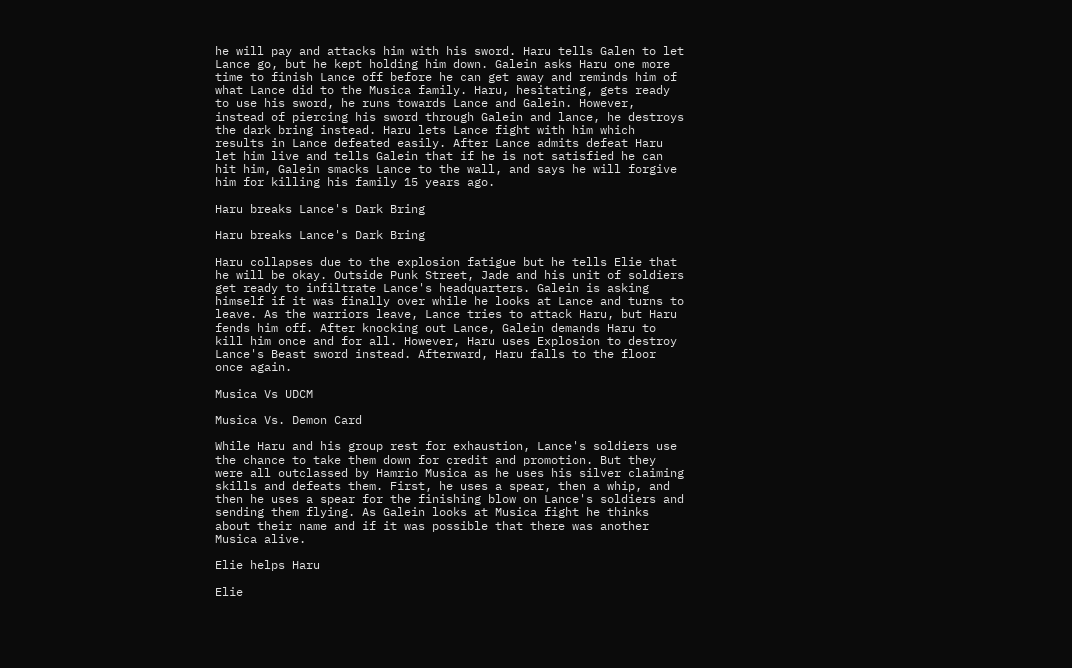he will pay and attacks him with his sword. Haru tells Galen to let Lance go, but he kept holding him down. Galein asks Haru one more time to finish Lance off before he can get away and reminds him of what Lance did to the Musica family. Haru, hesitating, gets ready to use his sword, he runs towards Lance and Galein. However, instead of piercing his sword through Galein and lance, he destroys the dark bring instead. Haru lets Lance fight with him which results in Lance defeated easily. After Lance admits defeat Haru let him live and tells Galein that if he is not satisfied he can hit him, Galein smacks Lance to the wall, and says he will forgive him for killing his family 15 years ago.

Haru breaks Lance's Dark Bring

Haru breaks Lance's Dark Bring

Haru collapses due to the explosion fatigue but he tells Elie that he will be okay. Outside Punk Street, Jade and his unit of soldiers get ready to infiltrate Lance's headquarters. Galein is asking himself if it was finally over while he looks at Lance and turns to leave. As the warriors leave, Lance tries to attack Haru, but Haru fends him off. After knocking out Lance, Galein demands Haru to kill him once and for all. However, Haru uses Explosion to destroy Lance's Beast sword instead. Afterward, Haru falls to the floor once again.

Musica Vs UDCM

Musica Vs. Demon Card

While Haru and his group rest for exhaustion, Lance's soldiers use the chance to take them down for credit and promotion. But they were all outclassed by Hamrio Musica as he uses his silver claiming skills and defeats them. First, he uses a spear, then a whip, and then he uses a spear for the finishing blow on Lance's soldiers and sending them flying. As Galein looks at Musica fight he thinks about their name and if it was possible that there was another Musica alive.

Elie helps Haru

Elie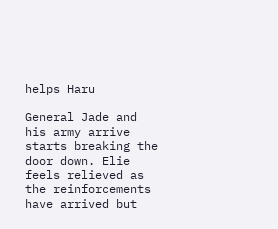helps Haru

General Jade and his army arrive starts breaking the door down. Elie feels relieved as the reinforcements have arrived but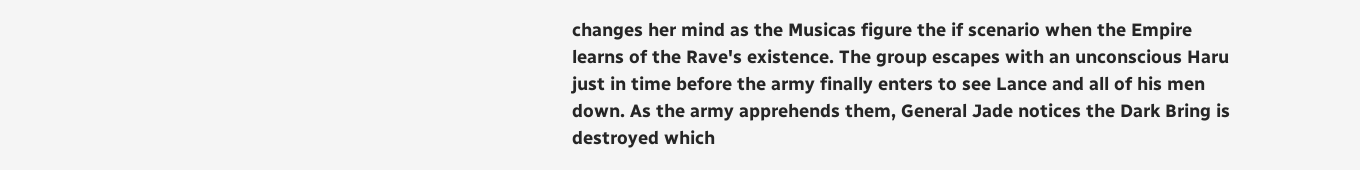changes her mind as the Musicas figure the if scenario when the Empire learns of the Rave's existence. The group escapes with an unconscious Haru just in time before the army finally enters to see Lance and all of his men down. As the army apprehends them, General Jade notices the Dark Bring is destroyed which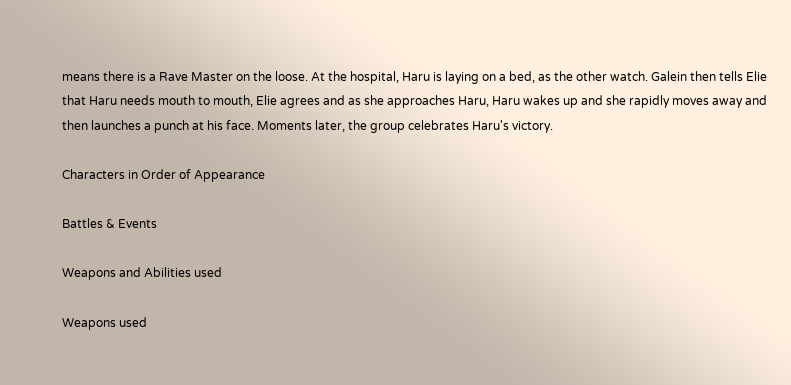means there is a Rave Master on the loose. At the hospital, Haru is laying on a bed, as the other watch. Galein then tells Elie that Haru needs mouth to mouth, Elie agrees and as she approaches Haru, Haru wakes up and she rapidly moves away and then launches a punch at his face. Moments later, the group celebrates Haru's victory.

Characters in Order of Appearance

Battles & Events

Weapons and Abilities used

Weapons used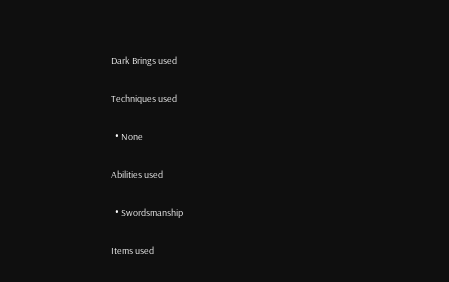Dark Brings used

Techniques used

  • None

Abilities used

  • Swordsmanship

Items used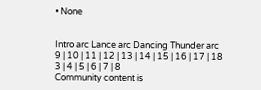• None


Intro arc Lance arc Dancing Thunder arc
9 | 10 | 11 | 12 | 13 | 14 | 15 | 16 | 17 | 18
3 | 4 | 5 | 6 | 7 | 8
Community content is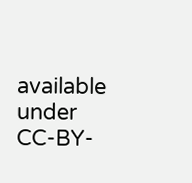available under CC-BY-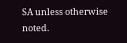SA unless otherwise noted.